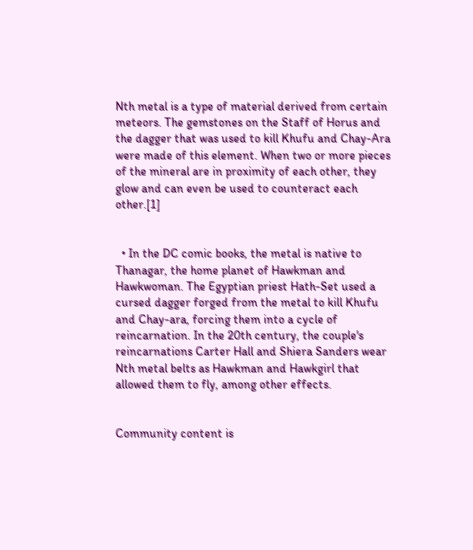Nth metal is a type of material derived from certain meteors. The gemstones on the Staff of Horus and the dagger that was used to kill Khufu and Chay-Ara were made of this element. When two or more pieces of the mineral are in proximity of each other, they glow and can even be used to counteract each other.[1]


  • In the DC comic books, the metal is native to Thanagar, the home planet of Hawkman and Hawkwoman. The Egyptian priest Hath-Set used a cursed dagger forged from the metal to kill Khufu and Chay-ara, forcing them into a cycle of reincarnation. In the 20th century, the couple's reincarnations Carter Hall and Shiera Sanders wear Nth metal belts as Hawkman and Hawkgirl that allowed them to fly, among other effects.


Community content is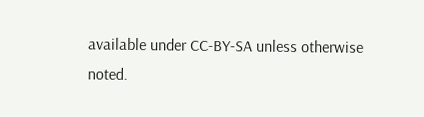available under CC-BY-SA unless otherwise noted.